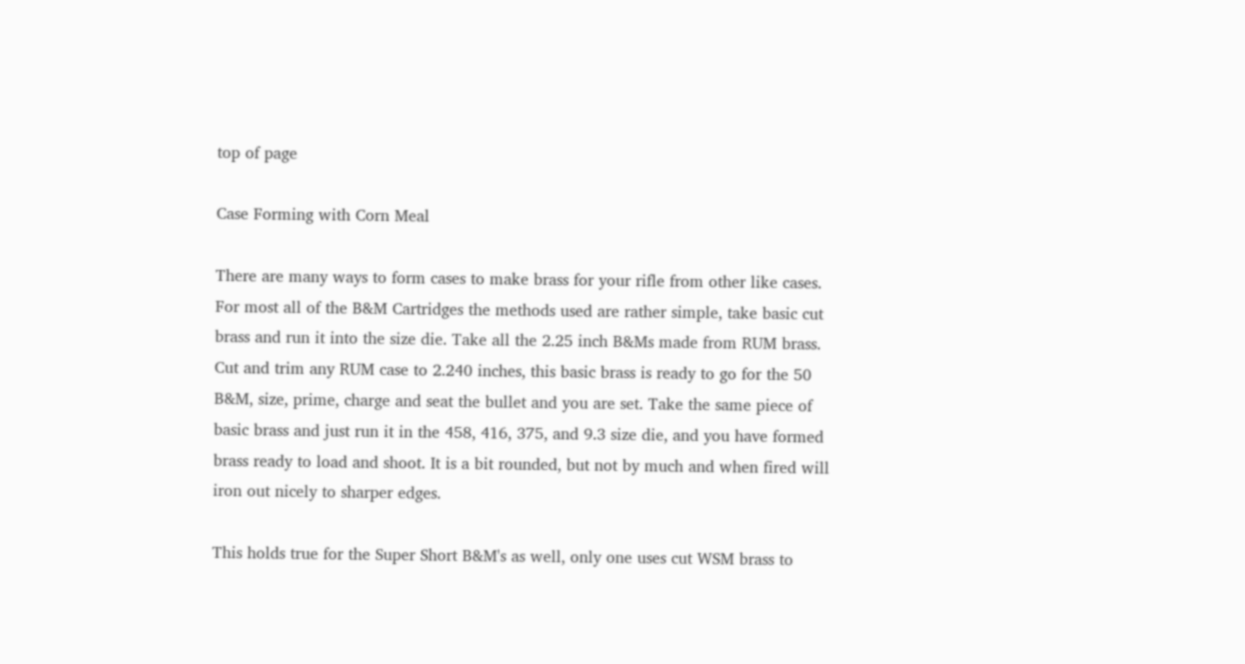top of page

Case Forming with Corn Meal

There are many ways to form cases to make brass for your rifle from other like cases. For most all of the B&M Cartridges the methods used are rather simple, take basic cut brass and run it into the size die. Take all the 2.25 inch B&Ms made from RUM brass. Cut and trim any RUM case to 2.240 inches, this basic brass is ready to go for the 50 B&M, size, prime, charge and seat the bullet and you are set. Take the same piece of basic brass and just run it in the 458, 416, 375, and 9.3 size die, and you have formed brass ready to load and shoot. It is a bit rounded, but not by much and when fired will iron out nicely to sharper edges.

This holds true for the Super Short B&M's as well, only one uses cut WSM brass to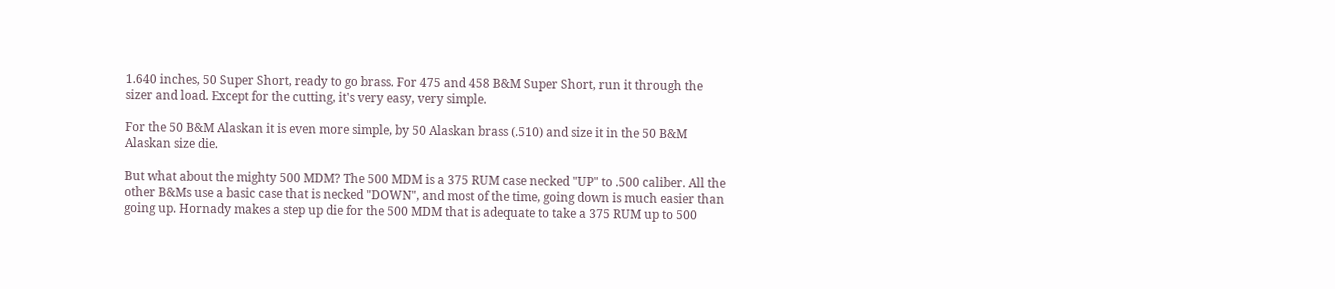1.640 inches, 50 Super Short, ready to go brass. For 475 and 458 B&M Super Short, run it through the sizer and load. Except for the cutting, it's very easy, very simple.

For the 50 B&M Alaskan it is even more simple, by 50 Alaskan brass (.510) and size it in the 50 B&M Alaskan size die.

But what about the mighty 500 MDM? The 500 MDM is a 375 RUM case necked "UP" to .500 caliber. All the other B&Ms use a basic case that is necked "DOWN", and most of the time, going down is much easier than going up. Hornady makes a step up die for the 500 MDM that is adequate to take a 375 RUM up to 500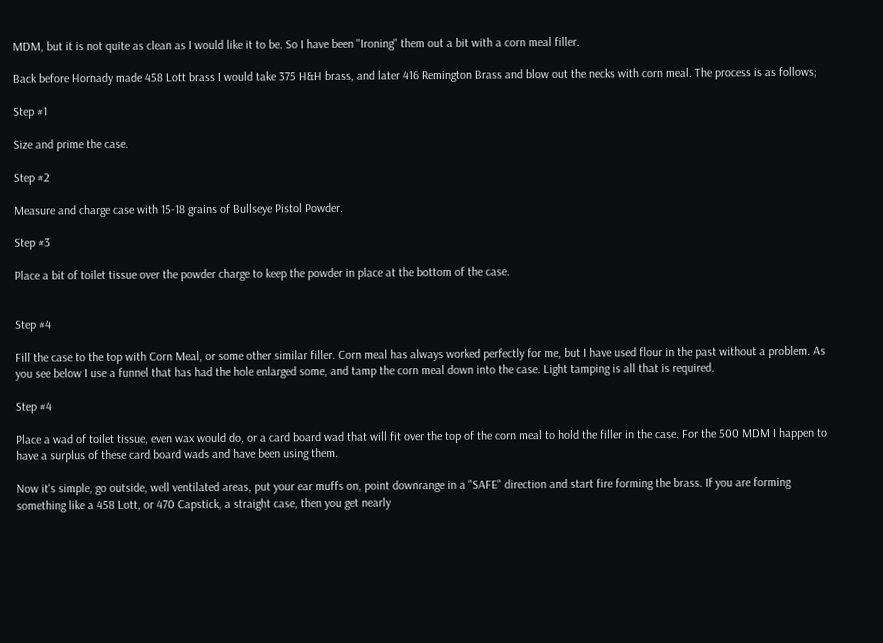MDM, but it is not quite as clean as I would like it to be. So I have been "Ironing" them out a bit with a corn meal filler.

Back before Hornady made 458 Lott brass I would take 375 H&H brass, and later 416 Remington Brass and blow out the necks with corn meal. The process is as follows;

Step #1

Size and prime the case.

Step #2

Measure and charge case with 15-18 grains of Bullseye Pistol Powder.

Step #3

Place a bit of toilet tissue over the powder charge to keep the powder in place at the bottom of the case.


Step #4

Fill the case to the top with Corn Meal, or some other similar filler. Corn meal has always worked perfectly for me, but I have used flour in the past without a problem. As you see below I use a funnel that has had the hole enlarged some, and tamp the corn meal down into the case. Light tamping is all that is required.

Step #4

Place a wad of toilet tissue, even wax would do, or a card board wad that will fit over the top of the corn meal to hold the filler in the case. For the 500 MDM I happen to have a surplus of these card board wads and have been using them.

Now it's simple, go outside, well ventilated areas, put your ear muffs on, point downrange in a "SAFE" direction and start fire forming the brass. If you are forming something like a 458 Lott, or 470 Capstick, a straight case, then you get nearly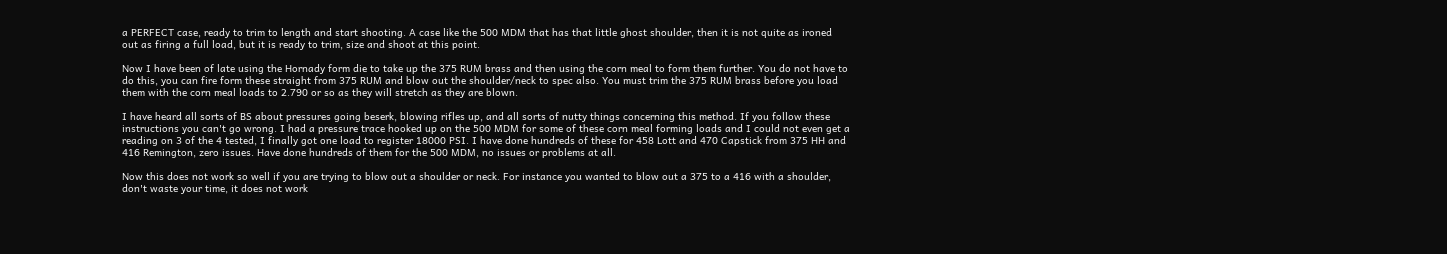a PERFECT case, ready to trim to length and start shooting. A case like the 500 MDM that has that little ghost shoulder, then it is not quite as ironed out as firing a full load, but it is ready to trim, size and shoot at this point.

Now I have been of late using the Hornady form die to take up the 375 RUM brass and then using the corn meal to form them further. You do not have to do this, you can fire form these straight from 375 RUM and blow out the shoulder/neck to spec also. You must trim the 375 RUM brass before you load them with the corn meal loads to 2.790 or so as they will stretch as they are blown.

I have heard all sorts of BS about pressures going beserk, blowing rifles up, and all sorts of nutty things concerning this method. If you follow these instructions you can't go wrong. I had a pressure trace hooked up on the 500 MDM for some of these corn meal forming loads and I could not even get a reading on 3 of the 4 tested, I finally got one load to register 18000 PSI. I have done hundreds of these for 458 Lott and 470 Capstick from 375 HH and 416 Remington, zero issues. Have done hundreds of them for the 500 MDM, no issues or problems at all.

Now this does not work so well if you are trying to blow out a shoulder or neck. For instance you wanted to blow out a 375 to a 416 with a shoulder, don't waste your time, it does not work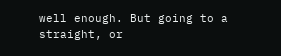well enough. But going to a straight, or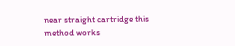near straight cartridge this method works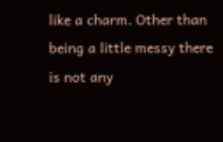like a charm. Other than being a little messy there is not any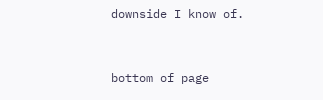downside I know of.


bottom of page